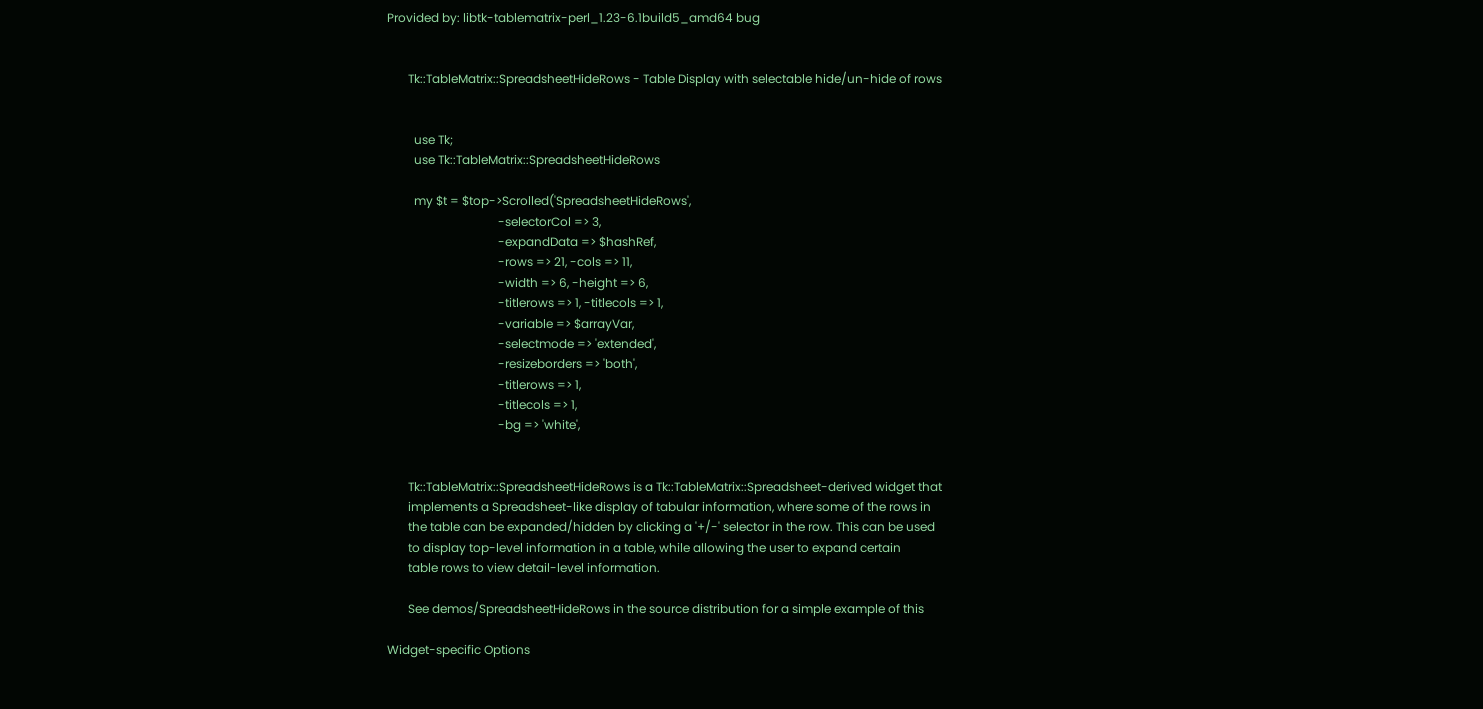Provided by: libtk-tablematrix-perl_1.23-6.1build5_amd64 bug


       Tk::TableMatrix::SpreadsheetHideRows - Table Display with selectable hide/un-hide of rows


         use Tk;
         use Tk::TableMatrix::SpreadsheetHideRows

         my $t = $top->Scrolled('SpreadsheetHideRows',
                                     -selectorCol => 3,
                                     -expandData => $hashRef,
                                     -rows => 21, -cols => 11,
                                     -width => 6, -height => 6,
                                     -titlerows => 1, -titlecols => 1,
                                     -variable => $arrayVar,
                                     -selectmode => 'extended',
                                     -resizeborders => 'both',
                                     -titlerows => 1,
                                     -titlecols => 1,
                                     -bg => 'white',


       Tk::TableMatrix::SpreadsheetHideRows is a Tk::TableMatrix::Spreadsheet-derived widget that
       implements a Spreadsheet-like display of tabular information, where some of the rows in
       the table can be expanded/hidden by clicking a '+/-' selector in the row. This can be used
       to display top-level information in a table, while allowing the user to expand certain
       table rows to view detail-level information.

       See demos/SpreadsheetHideRows in the source distribution for a simple example of this

Widget-specific Options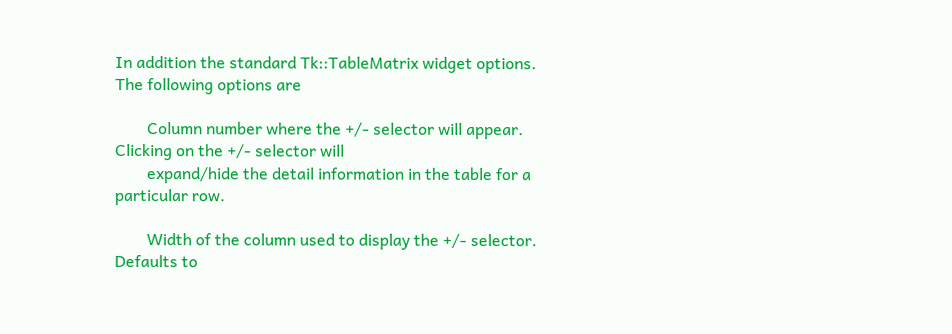In addition the standard Tk::TableMatrix widget options. The following options are

        Column number where the +/- selector will appear. Clicking on the +/- selector will
        expand/hide the detail information in the table for a particular row.

        Width of the column used to display the +/- selector. Defaults to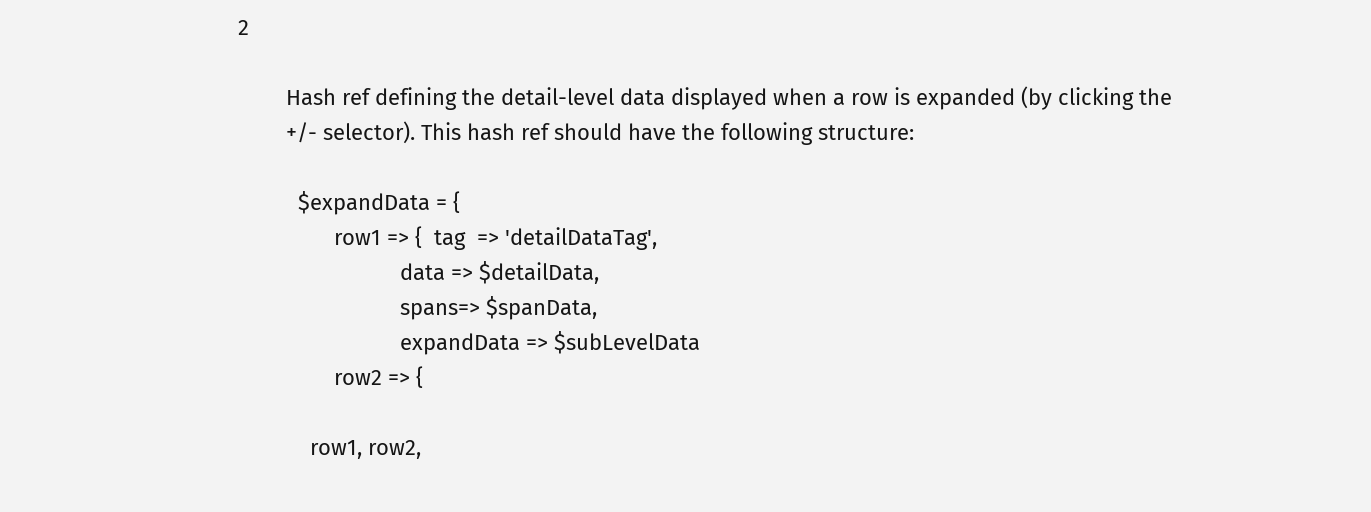2

        Hash ref defining the detail-level data displayed when a row is expanded (by clicking the
        +/- selector). This hash ref should have the following structure:

          $expandData = {
                row1 => {  tag  => 'detailDataTag',
                           data => $detailData,
                           spans=> $spanData,
                           expandData => $subLevelData
                row2 => {

            row1, row2,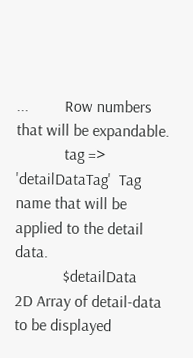...         Row numbers that will be expandable.
            tag => 'detailDataTag'  Tag name that will be applied to the detail data.
            $detailData              2D Array of detail-data to be displayed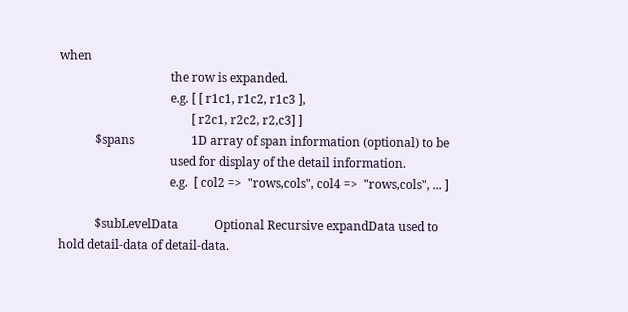when
                                     the row is expanded.
                                     e.g. [ [ r1c1, r1c2, r1c3 ],
                                            [ r2c1, r2c2, r2,c3] ]
            $spans                   1D array of span information (optional) to be
                                     used for display of the detail information.
                                     e.g.  [ col2 =>  "rows,cols", col4 =>  "rows,cols", ... ]

            $subLevelData            Optional Recursive expandData used to hold detail-data of detail-data.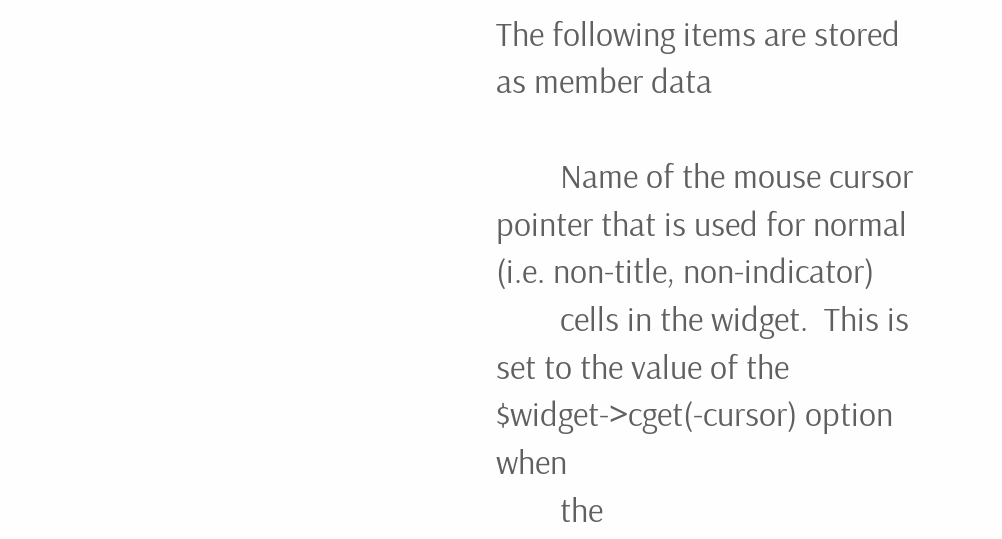The following items are stored as member data

        Name of the mouse cursor pointer that is used for normal (i.e. non-title, non-indicator)
        cells in the widget.  This is set to the value of the $widget->cget(-cursor) option when
        the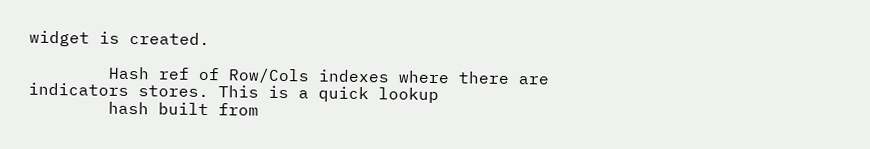widget is created.

        Hash ref of Row/Cols indexes where there are indicators stores. This is a quick lookup
        hash built from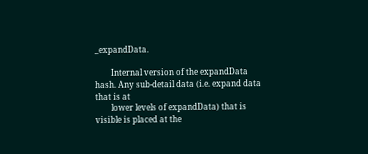_expandData.

        Internal version of the expandData hash. Any sub-detail data (i.e. expand data that is at
        lower levels of expandData) that is visible is placed at the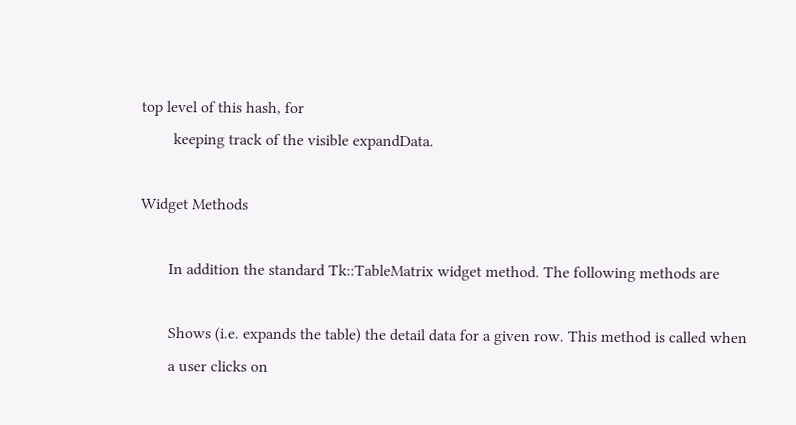top level of this hash, for
        keeping track of the visible expandData.

Widget Methods

       In addition the standard Tk::TableMatrix widget method. The following methods are

       Shows (i.e. expands the table) the detail data for a given row. This method is called when
       a user clicks on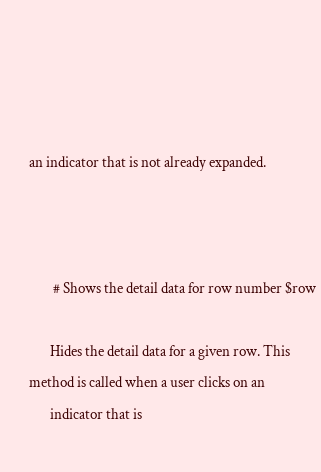an indicator that is not already expanded.



        # Shows the detail data for row number $row

       Hides the detail data for a given row. This method is called when a user clicks on an
       indicator that is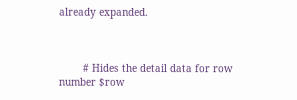already expanded.



        # Hides the detail data for row number $row